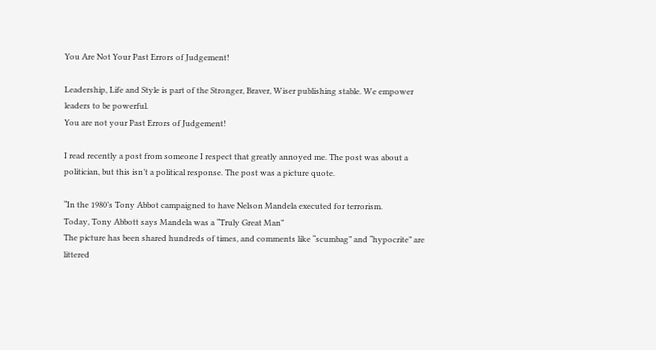You Are Not Your Past Errors of Judgement!

Leadership, Life and Style is part of the Stronger, Braver, Wiser publishing stable. We empower leaders to be powerful.
You are not your Past Errors of Judgement!

I read recently a post from someone I respect that greatly annoyed me. The post was about a politician, but this isn’t a political response. The post was a picture quote.

“In the 1980’s Tony Abbot campaigned to have Nelson Mandela executed for terrorism.
Today, Tony Abbott says Mandela was a “Truly Great Man”
The picture has been shared hundreds of times, and comments like “scumbag” and “hypocrite” are littered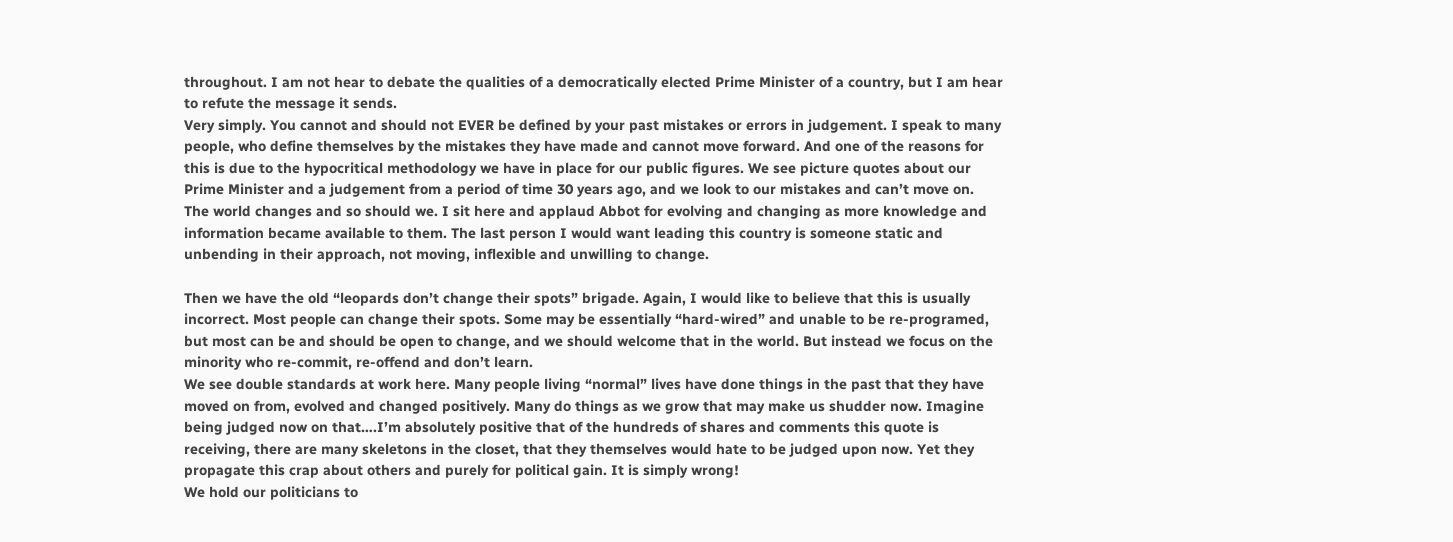throughout. I am not hear to debate the qualities of a democratically elected Prime Minister of a country, but I am hear to refute the message it sends.
Very simply. You cannot and should not EVER be defined by your past mistakes or errors in judgement. I speak to many people, who define themselves by the mistakes they have made and cannot move forward. And one of the reasons for this is due to the hypocritical methodology we have in place for our public figures. We see picture quotes about our Prime Minister and a judgement from a period of time 30 years ago, and we look to our mistakes and can’t move on.
The world changes and so should we. I sit here and applaud Abbot for evolving and changing as more knowledge and information became available to them. The last person I would want leading this country is someone static and unbending in their approach, not moving, inflexible and unwilling to change.

Then we have the old “leopards don’t change their spots” brigade. Again, I would like to believe that this is usually incorrect. Most people can change their spots. Some may be essentially “hard-wired” and unable to be re-programed, but most can be and should be open to change, and we should welcome that in the world. But instead we focus on the minority who re-commit, re-offend and don’t learn.
We see double standards at work here. Many people living “normal” lives have done things in the past that they have moved on from, evolved and changed positively. Many do things as we grow that may make us shudder now. Imagine being judged now on that….I’m absolutely positive that of the hundreds of shares and comments this quote is receiving, there are many skeletons in the closet, that they themselves would hate to be judged upon now. Yet they propagate this crap about others and purely for political gain. It is simply wrong!
We hold our politicians to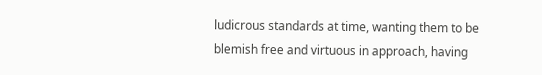ludicrous standards at time, wanting them to be blemish free and virtuous in approach, having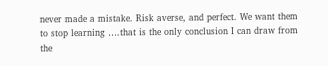never made a mistake. Risk averse, and perfect. We want them to stop learning ….that is the only conclusion I can draw from the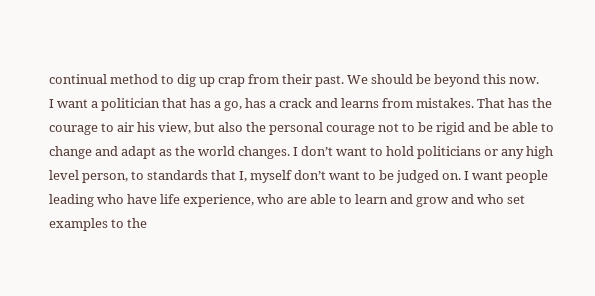continual method to dig up crap from their past. We should be beyond this now.
I want a politician that has a go, has a crack and learns from mistakes. That has the courage to air his view, but also the personal courage not to be rigid and be able to change and adapt as the world changes. I don’t want to hold politicians or any high level person, to standards that I, myself don’t want to be judged on. I want people leading who have life experience, who are able to learn and grow and who set examples to the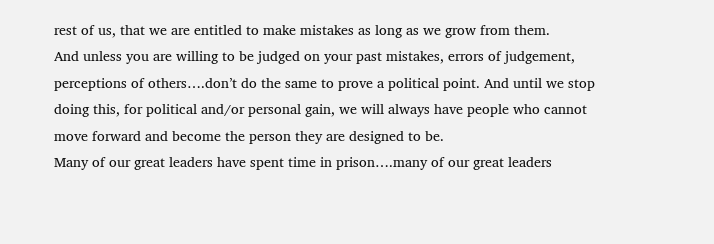rest of us, that we are entitled to make mistakes as long as we grow from them.
And unless you are willing to be judged on your past mistakes, errors of judgement, perceptions of others….don’t do the same to prove a political point. And until we stop doing this, for political and/or personal gain, we will always have people who cannot move forward and become the person they are designed to be.
Many of our great leaders have spent time in prison….many of our great leaders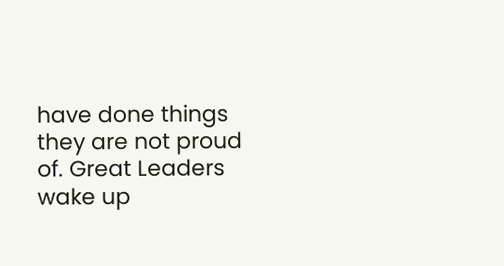have done things they are not proud of. Great Leaders wake up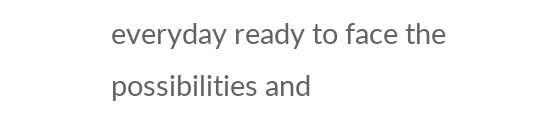everyday ready to face the possibilities and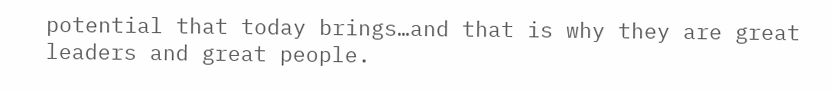potential that today brings…and that is why they are great leaders and great people.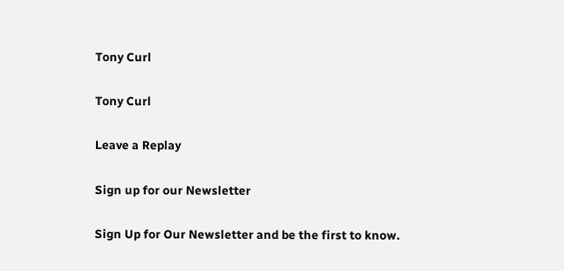Tony Curl

Tony Curl

Leave a Replay

Sign up for our Newsletter

Sign Up for Our Newsletter and be the first to know.